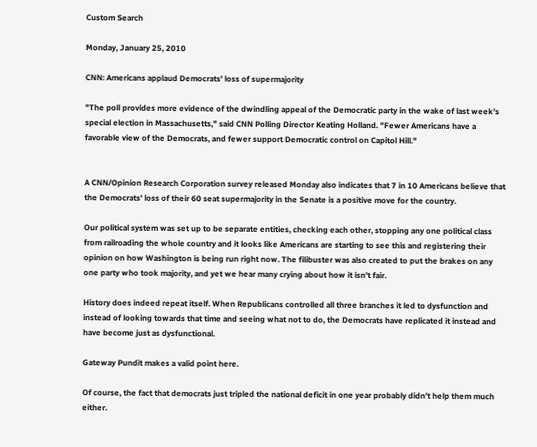Custom Search

Monday, January 25, 2010

CNN: Americans applaud Democrats' loss of supermajority

"The poll provides more evidence of the dwindling appeal of the Democratic party in the wake of last week's special election in Massachusetts," said CNN Polling Director Keating Holland. "Fewer Americans have a favorable view of the Democrats, and fewer support Democratic control on Capitol Hill."


A CNN/Opinion Research Corporation survey released Monday also indicates that 7 in 10 Americans believe that the Democrats' loss of their 60 seat supermajority in the Senate is a positive move for the country.

Our political system was set up to be separate entities, checking each other, stopping any one political class from railroading the whole country and it looks like Americans are starting to see this and registering their opinion on how Washington is being run right now. The filibuster was also created to put the brakes on any one party who took majority, and yet we hear many crying about how it isn't fair.

History does indeed repeat itself. When Republicans controlled all three branches it led to dysfunction and instead of looking towards that time and seeing what not to do, the Democrats have replicated it instead and have become just as dysfunctional.

Gateway Pundit makes a valid point here.

Of course, the fact that democrats just tripled the national deficit in one year probably didn’t help them much either.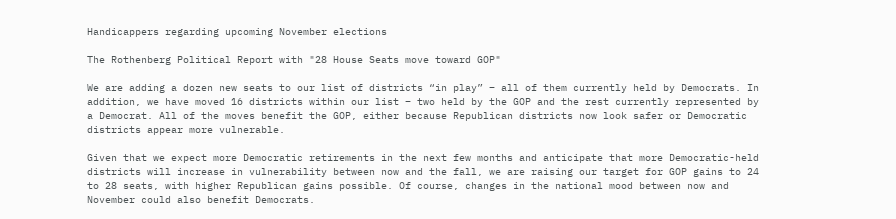Handicappers regarding upcoming November elections

The Rothenberg Political Report with "28 House Seats move toward GOP"

We are adding a dozen new seats to our list of districts “in play” – all of them currently held by Democrats. In addition, we have moved 16 districts within our list – two held by the GOP and the rest currently represented by a Democrat. All of the moves benefit the GOP, either because Republican districts now look safer or Democratic districts appear more vulnerable.

Given that we expect more Democratic retirements in the next few months and anticipate that more Democratic-held districts will increase in vulnerability between now and the fall, we are raising our target for GOP gains to 24 to 28 seats, with higher Republican gains possible. Of course, changes in the national mood between now and November could also benefit Democrats.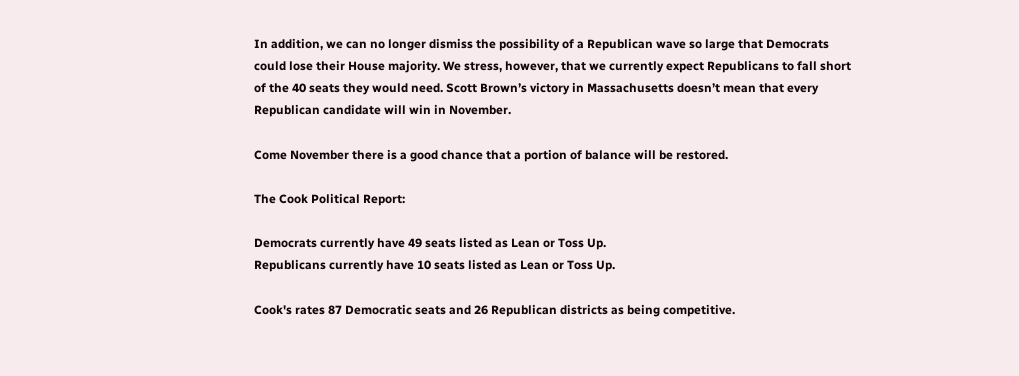In addition, we can no longer dismiss the possibility of a Republican wave so large that Democrats could lose their House majority. We stress, however, that we currently expect Republicans to fall short of the 40 seats they would need. Scott Brown’s victory in Massachusetts doesn’t mean that every Republican candidate will win in November.

Come November there is a good chance that a portion of balance will be restored.

The Cook Political Report:

Democrats currently have 49 seats listed as Lean or Toss Up.
Republicans currently have 10 seats listed as Lean or Toss Up.

Cook's rates 87 Democratic seats and 26 Republican districts as being competitive.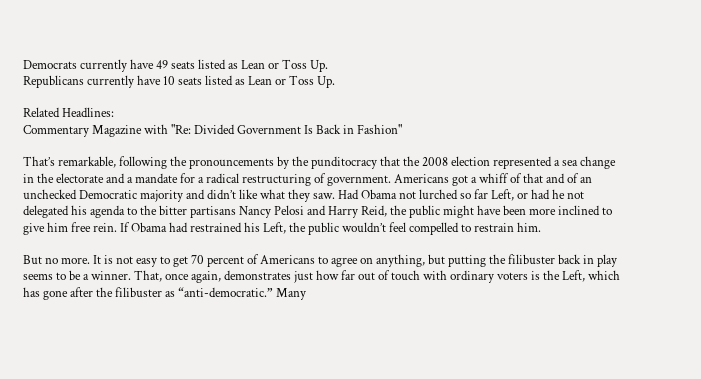Democrats currently have 49 seats listed as Lean or Toss Up.
Republicans currently have 10 seats listed as Lean or Toss Up.

Related Headlines:
Commentary Magazine with "Re: Divided Government Is Back in Fashion"

That’s remarkable, following the pronouncements by the punditocracy that the 2008 election represented a sea change in the electorate and a mandate for a radical restructuring of government. Americans got a whiff of that and of an unchecked Democratic majority and didn’t like what they saw. Had Obama not lurched so far Left, or had he not delegated his agenda to the bitter partisans Nancy Pelosi and Harry Reid, the public might have been more inclined to give him free rein. If Obama had restrained his Left, the public wouldn’t feel compelled to restrain him.

But no more. It is not easy to get 70 percent of Americans to agree on anything, but putting the filibuster back in play seems to be a winner. That, once again, demonstrates just how far out of touch with ordinary voters is the Left, which has gone after the filibuster as “anti-democratic.” Many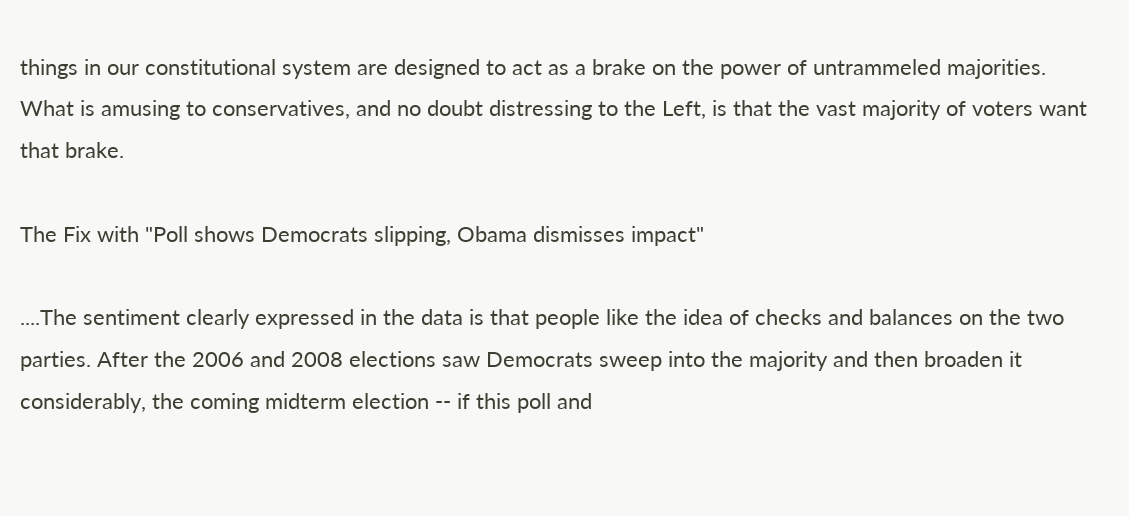things in our constitutional system are designed to act as a brake on the power of untrammeled majorities. What is amusing to conservatives, and no doubt distressing to the Left, is that the vast majority of voters want that brake.

The Fix with "Poll shows Democrats slipping, Obama dismisses impact"

....The sentiment clearly expressed in the data is that people like the idea of checks and balances on the two parties. After the 2006 and 2008 elections saw Democrats sweep into the majority and then broaden it considerably, the coming midterm election -- if this poll and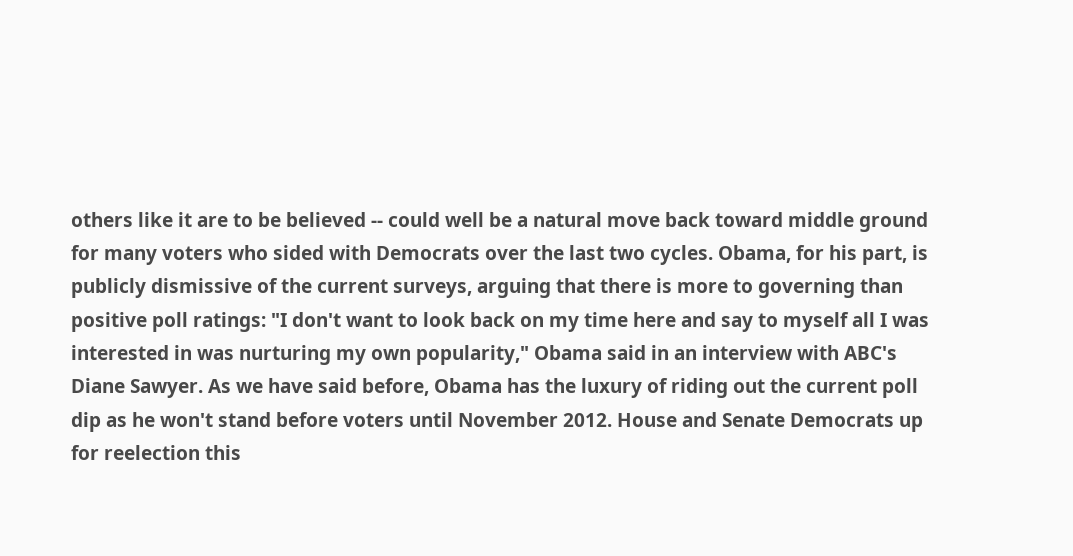others like it are to be believed -- could well be a natural move back toward middle ground for many voters who sided with Democrats over the last two cycles. Obama, for his part, is publicly dismissive of the current surveys, arguing that there is more to governing than positive poll ratings: "I don't want to look back on my time here and say to myself all I was interested in was nurturing my own popularity," Obama said in an interview with ABC's Diane Sawyer. As we have said before, Obama has the luxury of riding out the current poll dip as he won't stand before voters until November 2012. House and Senate Democrats up for reelection this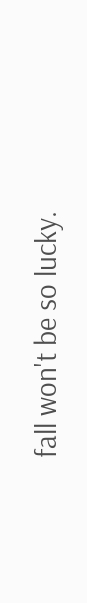fall won't be so lucky.